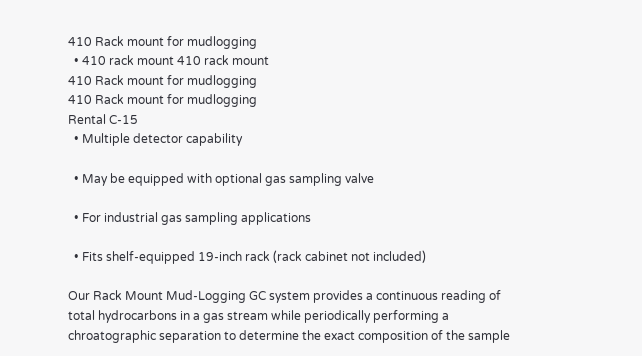410 Rack mount for mudlogging
  • 410 rack mount 410 rack mount
410 Rack mount for mudlogging
410 Rack mount for mudlogging
Rental C-15
  • Multiple detector capability

  • May be equipped with optional gas sampling valve

  • For industrial gas sampling applications

  • Fits shelf-equipped 19-inch rack (rack cabinet not included)

Our Rack Mount Mud-Logging GC system provides a continuous reading of total hydrocarbons in a gas stream while periodically performing a chroatographic separation to determine the exact composition of the sample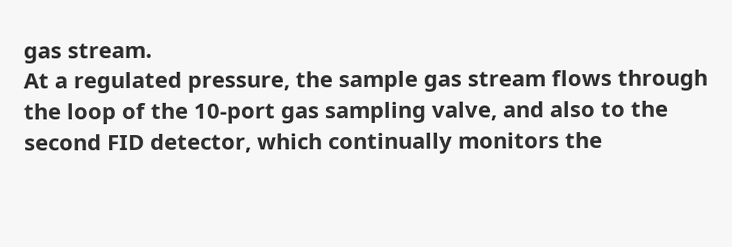gas stream.
At a regulated pressure, the sample gas stream flows through the loop of the 10-port gas sampling valve, and also to the second FID detector, which continually monitors the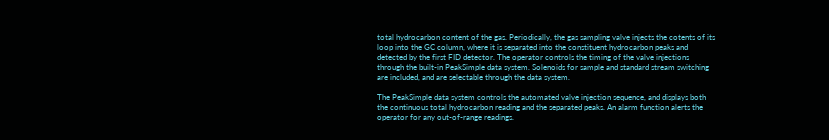total hydrocarbon content of the gas. Periodically, the gas sampling valve injects the cotents of its loop into the GC column, where it is separated into the constituent hydrocarbon peaks and detected by the first FID detector. The operator controls the timing of the valve injections through the built-in PeakSimple data system. Solenoids for sample and standard stream switching are included, and are selectable through the data system.

The PeakSimple data system controls the automated valve injection sequence, and displays both the continuous total hydrocarbon reading and the separated peaks. An alarm function alerts the operator for any out-of-range readings.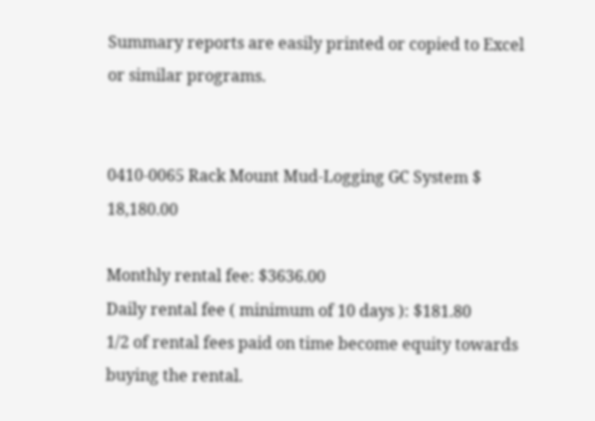Summary reports are easily printed or copied to Excel or similar programs.


0410-0065 Rack Mount Mud-Logging GC System $ 18,180.00

Monthly rental fee: $3636.00
Daily rental fee ( minimum of 10 days ): $181.80
1/2 of rental fees paid on time become equity towards buying the rental.